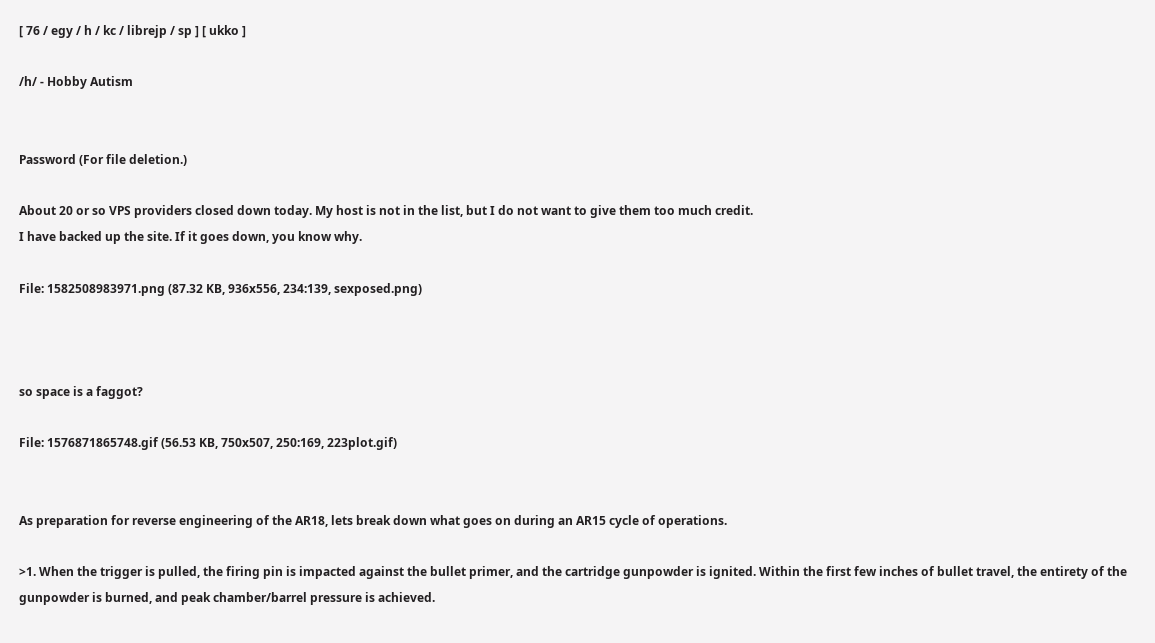[ 76 / egy / h / kc / librejp / sp ] [ ukko ]

/h/ - Hobby Autism


Password (For file deletion.)

About 20 or so VPS providers closed down today. My host is not in the list, but I do not want to give them too much credit.
I have backed up the site. If it goes down, you know why.

File: 1582508983971.png (87.32 KB, 936x556, 234:139, sexposed.png)



so space is a faggot?

File: 1576871865748.gif (56.53 KB, 750x507, 250:169, 223plot.gif)


As preparation for reverse engineering of the AR18, lets break down what goes on during an AR15 cycle of operations.

>1. When the trigger is pulled, the firing pin is impacted against the bullet primer, and the cartridge gunpowder is ignited. Within the first few inches of bullet travel, the entirety of the gunpowder is burned, and peak chamber/barrel pressure is achieved.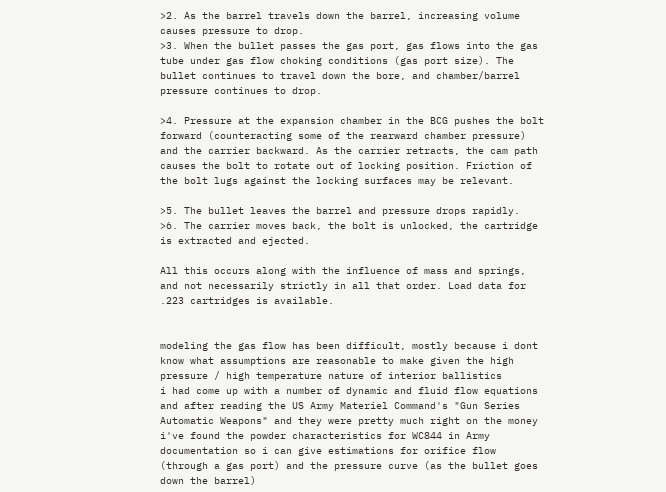>2. As the barrel travels down the barrel, increasing volume causes pressure to drop.
>3. When the bullet passes the gas port, gas flows into the gas tube under gas flow choking conditions (gas port size). The bullet continues to travel down the bore, and chamber/barrel pressure continues to drop.

>4. Pressure at the expansion chamber in the BCG pushes the bolt forward (counteracting some of the rearward chamber pressure) and the carrier backward. As the carrier retracts, the cam path causes the bolt to rotate out of locking position. Friction of the bolt lugs against the locking surfaces may be relevant.

>5. The bullet leaves the barrel and pressure drops rapidly.
>6. The carrier moves back, the bolt is unlocked, the cartridge is extracted and ejected.

All this occurs along with the influence of mass and springs, and not necessarily strictly in all that order. Load data for .223 cartridges is available.


modeling the gas flow has been difficult, mostly because i dont know what assumptions are reasonable to make given the high pressure / high temperature nature of interior ballistics
i had come up with a number of dynamic and fluid flow equations and after reading the US Army Materiel Command's "Gun Series Automatic Weapons" and they were pretty much right on the money
i've found the powder characteristics for WC844 in Army documentation so i can give estimations for orifice flow (through a gas port) and the pressure curve (as the bullet goes down the barrel)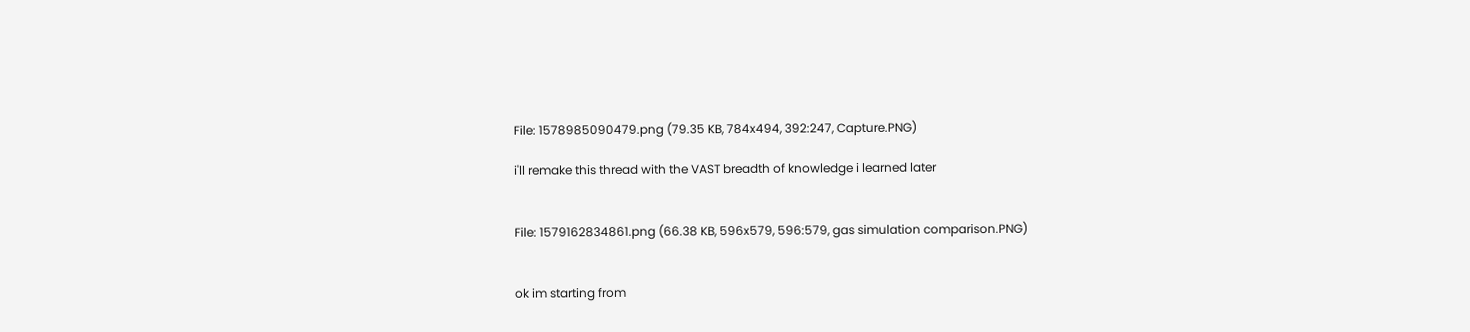File: 1578985090479.png (79.35 KB, 784x494, 392:247, Capture.PNG)

i'll remake this thread with the VAST breadth of knowledge i learned later


File: 1579162834861.png (66.38 KB, 596x579, 596:579, gas simulation comparison.PNG)


ok im starting from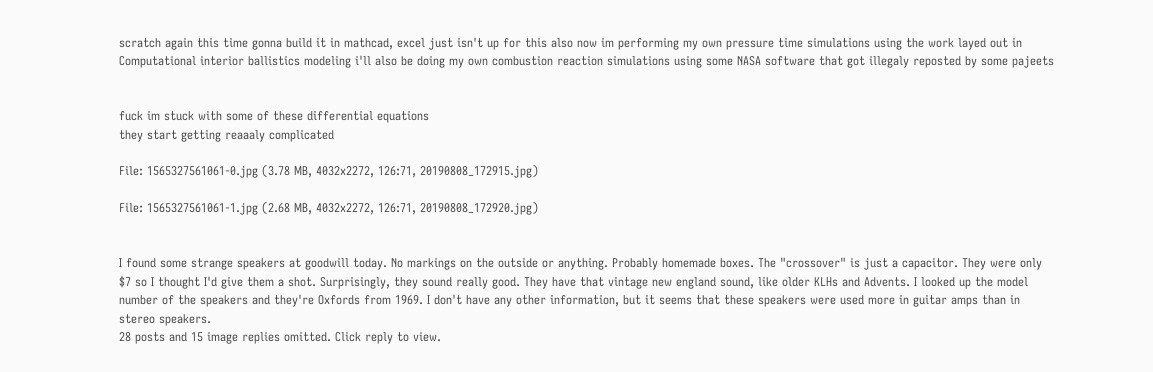scratch again this time gonna build it in mathcad, excel just isn't up for this also now im performing my own pressure time simulations using the work layed out in Computational interior ballistics modeling i'll also be doing my own combustion reaction simulations using some NASA software that got illegaly reposted by some pajeets


fuck im stuck with some of these differential equations
they start getting reaaaly complicated

File: 1565327561061-0.jpg (3.78 MB, 4032x2272, 126:71, 20190808_172915.jpg)

File: 1565327561061-1.jpg (2.68 MB, 4032x2272, 126:71, 20190808_172920.jpg)


I found some strange speakers at goodwill today. No markings on the outside or anything. Probably homemade boxes. The "crossover" is just a capacitor. They were only $7 so I thought I'd give them a shot. Surprisingly, they sound really good. They have that vintage new england sound, like older KLHs and Advents. I looked up the model number of the speakers and they're Oxfords from 1969. I don't have any other information, but it seems that these speakers were used more in guitar amps than in stereo speakers.
28 posts and 15 image replies omitted. Click reply to view.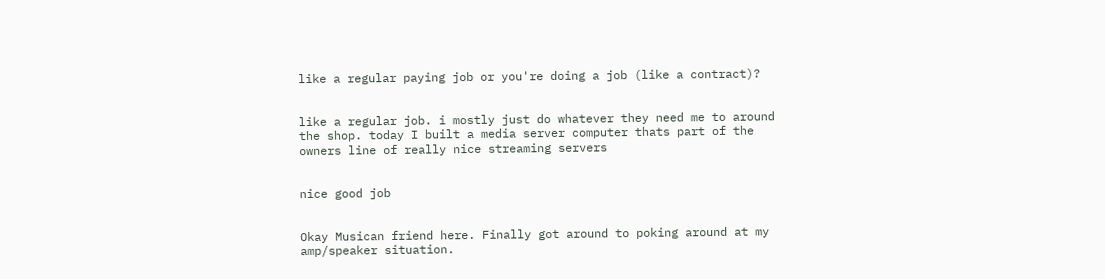like a regular paying job or you're doing a job (like a contract)?


like a regular job. i mostly just do whatever they need me to around the shop. today I built a media server computer thats part of the owners line of really nice streaming servers


nice good job


Okay Musican friend here. Finally got around to poking around at my amp/speaker situation.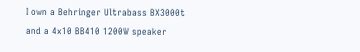I own a Behringer Ultrabass BX3000t and a 4x10 BB410 1200W speaker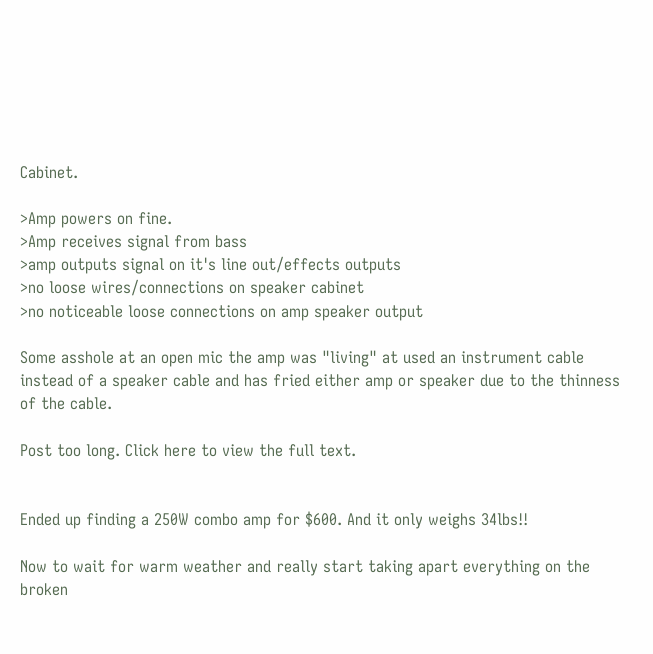Cabinet.

>Amp powers on fine.
>Amp receives signal from bass
>amp outputs signal on it's line out/effects outputs
>no loose wires/connections on speaker cabinet
>no noticeable loose connections on amp speaker output

Some asshole at an open mic the amp was "living" at used an instrument cable instead of a speaker cable and has fried either amp or speaker due to the thinness of the cable.

Post too long. Click here to view the full text.


Ended up finding a 250W combo amp for $600. And it only weighs 34lbs!!

Now to wait for warm weather and really start taking apart everything on the broken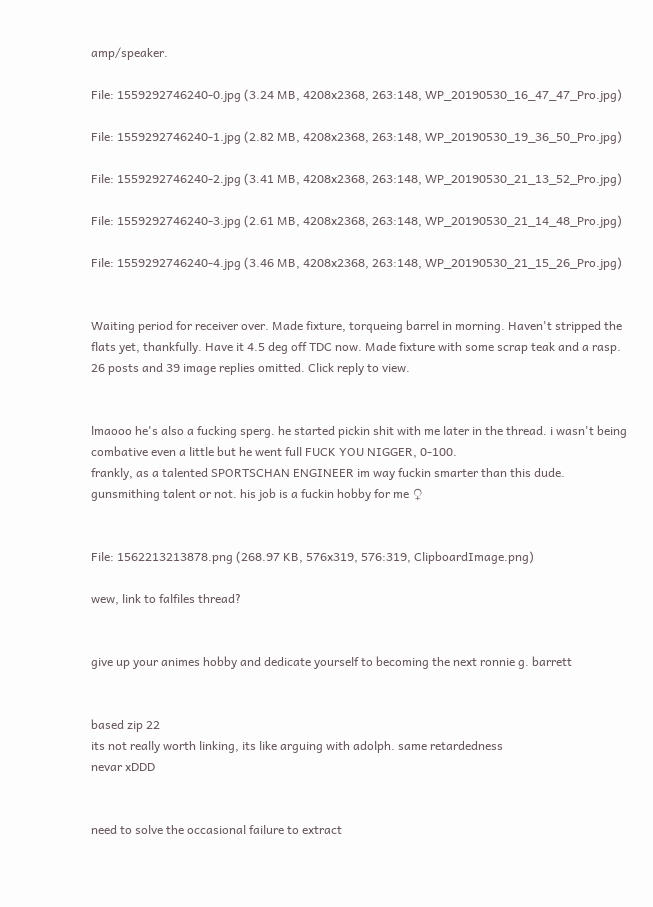amp/speaker.

File: 1559292746240-0.jpg (3.24 MB, 4208x2368, 263:148, WP_20190530_16_47_47_Pro.jpg)

File: 1559292746240-1.jpg (2.82 MB, 4208x2368, 263:148, WP_20190530_19_36_50_Pro.jpg)

File: 1559292746240-2.jpg (3.41 MB, 4208x2368, 263:148, WP_20190530_21_13_52_Pro.jpg)

File: 1559292746240-3.jpg (2.61 MB, 4208x2368, 263:148, WP_20190530_21_14_48_Pro.jpg)

File: 1559292746240-4.jpg (3.46 MB, 4208x2368, 263:148, WP_20190530_21_15_26_Pro.jpg)


Waiting period for receiver over. Made fixture, torqueing barrel in morning. Haven't stripped the flats yet, thankfully. Have it 4.5 deg off TDC now. Made fixture with some scrap teak and a rasp.
26 posts and 39 image replies omitted. Click reply to view.


lmaooo he's also a fucking sperg. he started pickin shit with me later in the thread. i wasn't being combative even a little but he went full FUCK YOU NIGGER, 0-100.
frankly, as a talented SPORTSCHAN ENGINEER im way fuckin smarter than this dude. gunsmithing talent or not. his job is a fuckin hobby for me ♀


File: 1562213213878.png (268.97 KB, 576x319, 576:319, ClipboardImage.png)

wew, link to falfiles thread?


give up your animes hobby and dedicate yourself to becoming the next ronnie g. barrett


based zip 22
its not really worth linking, its like arguing with adolph. same retardedness
nevar xDDD


need to solve the occasional failure to extract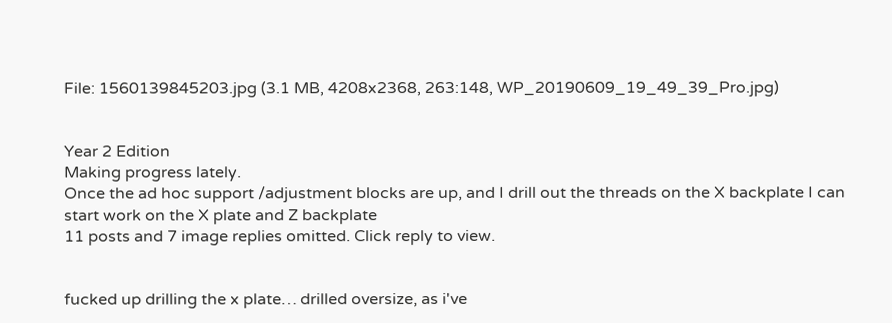File: 1560139845203.jpg (3.1 MB, 4208x2368, 263:148, WP_20190609_19_49_39_Pro.jpg)


Year 2 Edition
Making progress lately.
Once the ad hoc support /adjustment blocks are up, and I drill out the threads on the X backplate I can start work on the X plate and Z backplate
11 posts and 7 image replies omitted. Click reply to view.


fucked up drilling the x plate… drilled oversize, as i've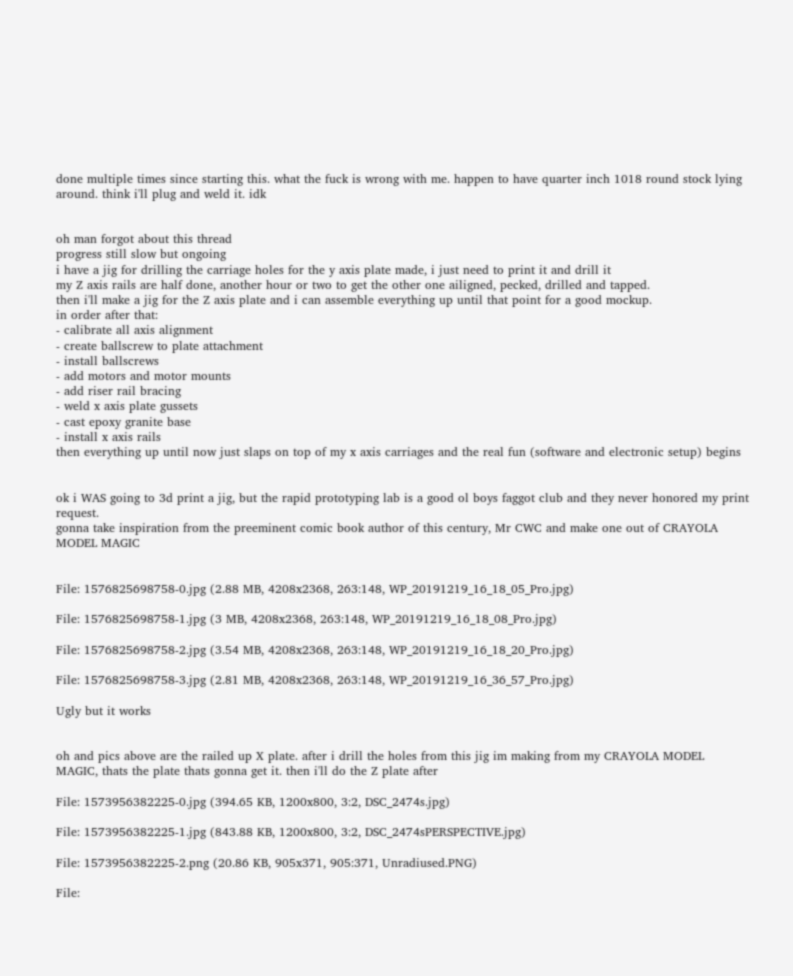done multiple times since starting this. what the fuck is wrong with me. happen to have quarter inch 1018 round stock lying around. think i'll plug and weld it. idk


oh man forgot about this thread
progress still slow but ongoing
i have a jig for drilling the carriage holes for the y axis plate made, i just need to print it and drill it
my Z axis rails are half done, another hour or two to get the other one ailigned, pecked, drilled and tapped.
then i'll make a jig for the Z axis plate and i can assemble everything up until that point for a good mockup.
in order after that:
- calibrate all axis alignment
- create ballscrew to plate attachment
- install ballscrews
- add motors and motor mounts
- add riser rail bracing
- weld x axis plate gussets
- cast epoxy granite base
- install x axis rails
then everything up until now just slaps on top of my x axis carriages and the real fun (software and electronic setup) begins


ok i WAS going to 3d print a jig, but the rapid prototyping lab is a good ol boys faggot club and they never honored my print request.
gonna take inspiration from the preeminent comic book author of this century, Mr CWC and make one out of CRAYOLA MODEL MAGIC


File: 1576825698758-0.jpg (2.88 MB, 4208x2368, 263:148, WP_20191219_16_18_05_Pro.jpg)

File: 1576825698758-1.jpg (3 MB, 4208x2368, 263:148, WP_20191219_16_18_08_Pro.jpg)

File: 1576825698758-2.jpg (3.54 MB, 4208x2368, 263:148, WP_20191219_16_18_20_Pro.jpg)

File: 1576825698758-3.jpg (2.81 MB, 4208x2368, 263:148, WP_20191219_16_36_57_Pro.jpg)

Ugly but it works


oh and pics above are the railed up X plate. after i drill the holes from this jig im making from my CRAYOLA MODEL MAGIC, thats the plate thats gonna get it. then i'll do the Z plate after

File: 1573956382225-0.jpg (394.65 KB, 1200x800, 3:2, DSC_2474s.jpg)

File: 1573956382225-1.jpg (843.88 KB, 1200x800, 3:2, DSC_2474sPERSPECTIVE.jpg)

File: 1573956382225-2.png (20.86 KB, 905x371, 905:371, Unradiused.PNG)

File: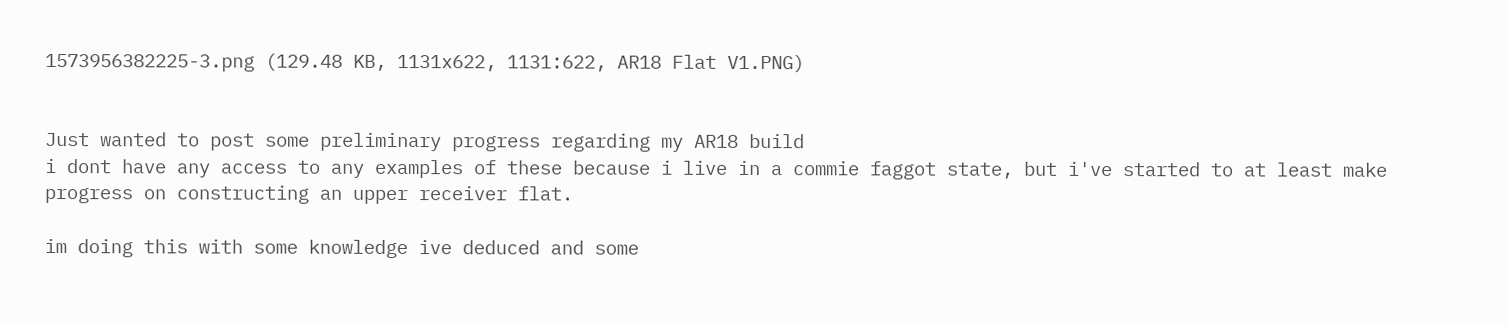1573956382225-3.png (129.48 KB, 1131x622, 1131:622, AR18 Flat V1.PNG)


Just wanted to post some preliminary progress regarding my AR18 build
i dont have any access to any examples of these because i live in a commie faggot state, but i've started to at least make progress on constructing an upper receiver flat.

im doing this with some knowledge ive deduced and some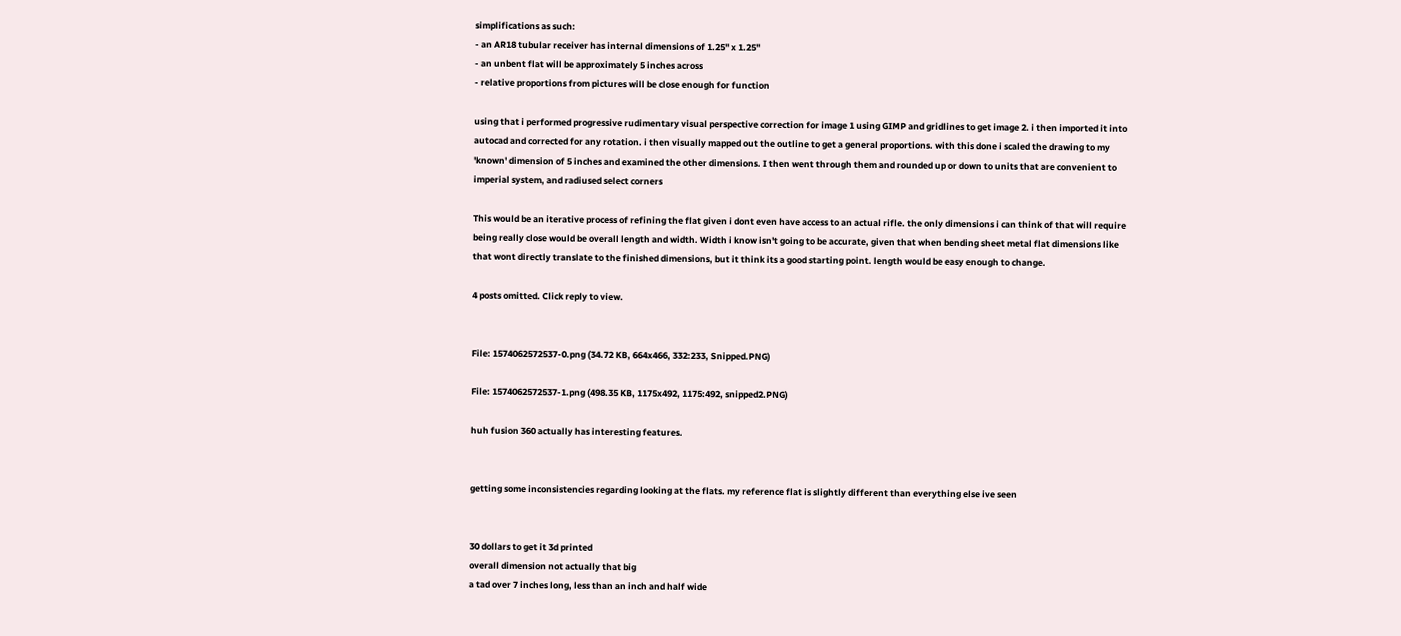simplifications as such:
- an AR18 tubular receiver has internal dimensions of 1.25" x 1.25"
- an unbent flat will be approximately 5 inches across
- relative proportions from pictures will be close enough for function

using that i performed progressive rudimentary visual perspective correction for image 1 using GIMP and gridlines to get image 2. i then imported it into autocad and corrected for any rotation. i then visually mapped out the outline to get a general proportions. with this done i scaled the drawing to my 'known' dimension of 5 inches and examined the other dimensions. I then went through them and rounded up or down to units that are convenient to imperial system, and radiused select corners

This would be an iterative process of refining the flat given i dont even have access to an actual rifle. the only dimensions i can think of that will require being really close would be overall length and width. Width i know isn't going to be accurate, given that when bending sheet metal flat dimensions like that wont directly translate to the finished dimensions, but it think its a good starting point. length would be easy enough to change.

4 posts omitted. Click reply to view.


File: 1574062572537-0.png (34.72 KB, 664x466, 332:233, Snipped.PNG)

File: 1574062572537-1.png (498.35 KB, 1175x492, 1175:492, snipped2.PNG)

huh fusion 360 actually has interesting features.


getting some inconsistencies regarding looking at the flats. my reference flat is slightly different than everything else ive seen


30 dollars to get it 3d printed
overall dimension not actually that big
a tad over 7 inches long, less than an inch and half wide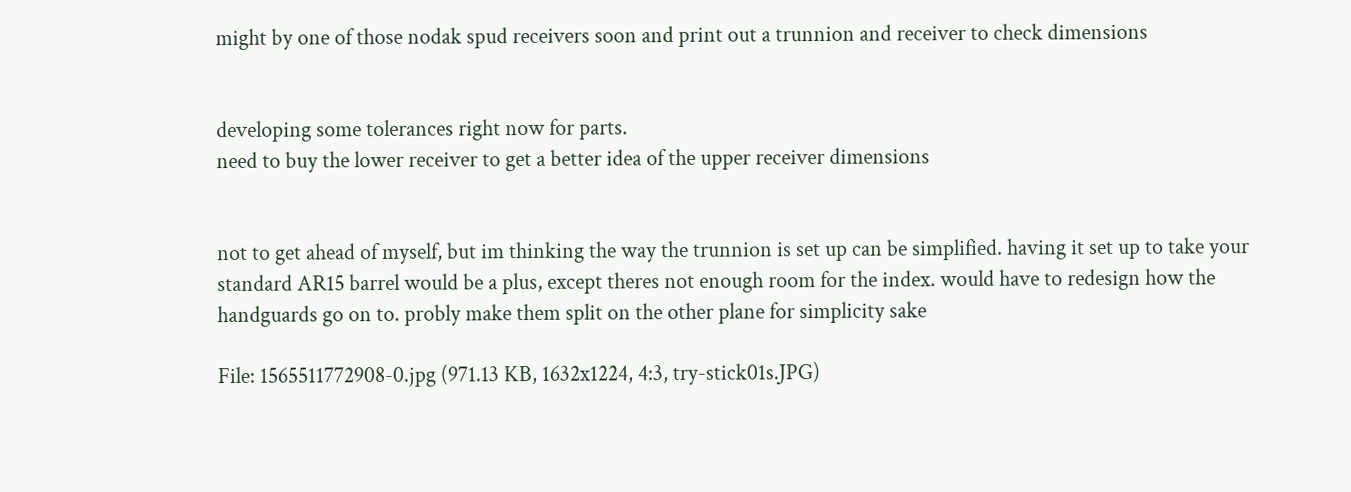might by one of those nodak spud receivers soon and print out a trunnion and receiver to check dimensions


developing some tolerances right now for parts.
need to buy the lower receiver to get a better idea of the upper receiver dimensions


not to get ahead of myself, but im thinking the way the trunnion is set up can be simplified. having it set up to take your standard AR15 barrel would be a plus, except theres not enough room for the index. would have to redesign how the handguards go on to. probly make them split on the other plane for simplicity sake

File: 1565511772908-0.jpg (971.13 KB, 1632x1224, 4:3, try-stick01s.JPG)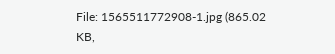File: 1565511772908-1.jpg (865.02 KB,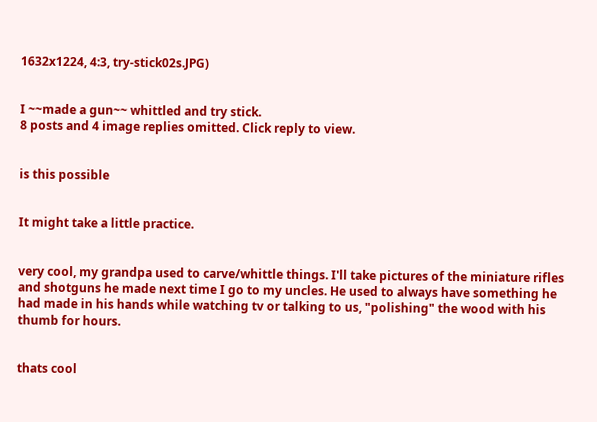1632x1224, 4:3, try-stick02s.JPG)


I ~~made a gun~~ whittled and try stick.
8 posts and 4 image replies omitted. Click reply to view.


is this possible


It might take a little practice.


very cool, my grandpa used to carve/whittle things. I'll take pictures of the miniature rifles and shotguns he made next time I go to my uncles. He used to always have something he had made in his hands while watching tv or talking to us, "polishing" the wood with his thumb for hours.


thats cool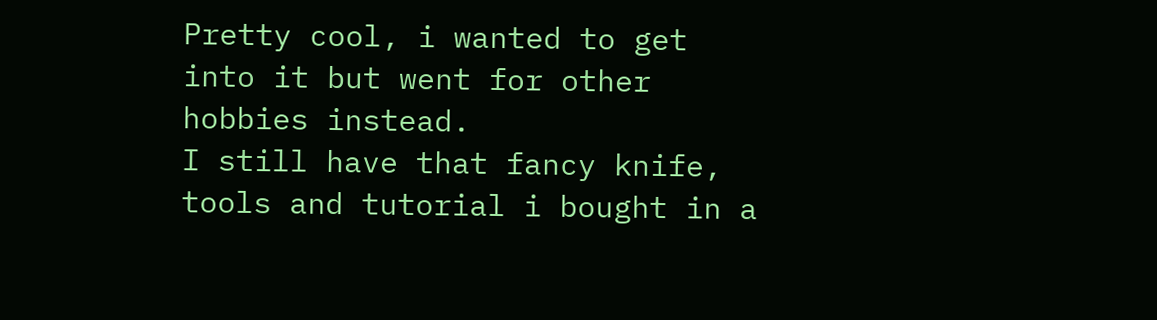Pretty cool, i wanted to get into it but went for other hobbies instead.
I still have that fancy knife, tools and tutorial i bought in a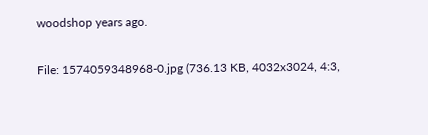woodshop years ago.

File: 1574059348968-0.jpg (736.13 KB, 4032x3024, 4:3,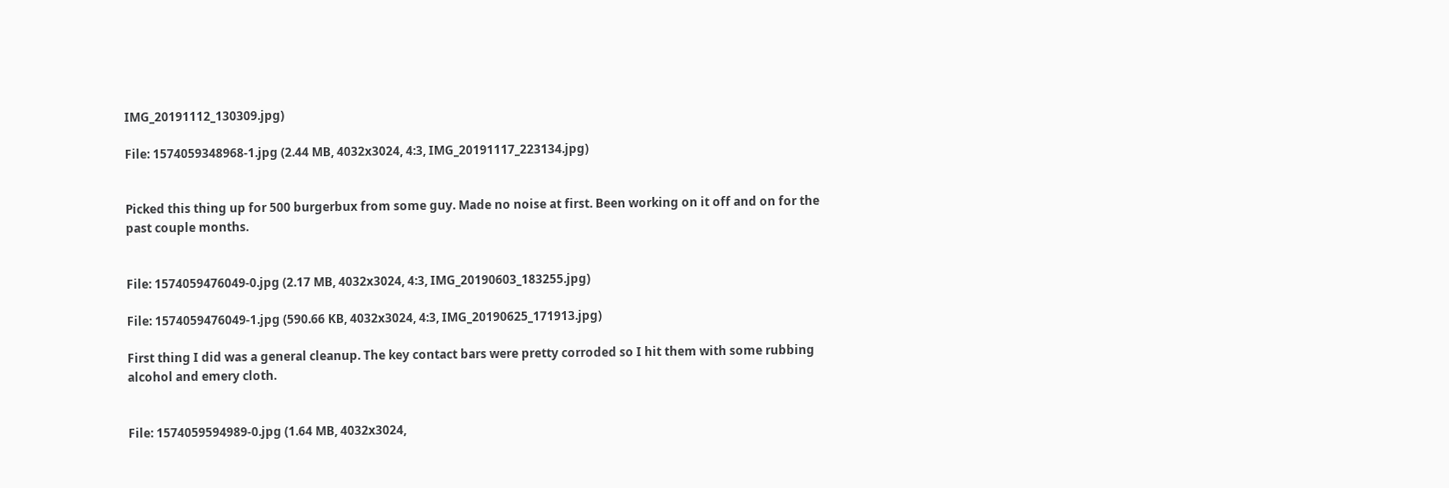IMG_20191112_130309.jpg)

File: 1574059348968-1.jpg (2.44 MB, 4032x3024, 4:3, IMG_20191117_223134.jpg)


Picked this thing up for 500 burgerbux from some guy. Made no noise at first. Been working on it off and on for the past couple months.


File: 1574059476049-0.jpg (2.17 MB, 4032x3024, 4:3, IMG_20190603_183255.jpg)

File: 1574059476049-1.jpg (590.66 KB, 4032x3024, 4:3, IMG_20190625_171913.jpg)

First thing I did was a general cleanup. The key contact bars were pretty corroded so I hit them with some rubbing alcohol and emery cloth.


File: 1574059594989-0.jpg (1.64 MB, 4032x3024,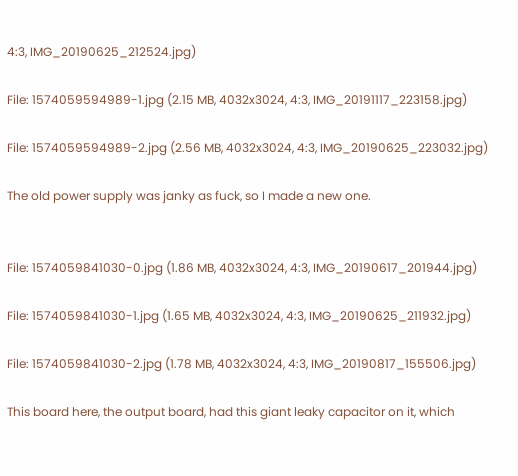4:3, IMG_20190625_212524.jpg)

File: 1574059594989-1.jpg (2.15 MB, 4032x3024, 4:3, IMG_20191117_223158.jpg)

File: 1574059594989-2.jpg (2.56 MB, 4032x3024, 4:3, IMG_20190625_223032.jpg)

The old power supply was janky as fuck, so I made a new one.


File: 1574059841030-0.jpg (1.86 MB, 4032x3024, 4:3, IMG_20190617_201944.jpg)

File: 1574059841030-1.jpg (1.65 MB, 4032x3024, 4:3, IMG_20190625_211932.jpg)

File: 1574059841030-2.jpg (1.78 MB, 4032x3024, 4:3, IMG_20190817_155506.jpg)

This board here, the output board, had this giant leaky capacitor on it, which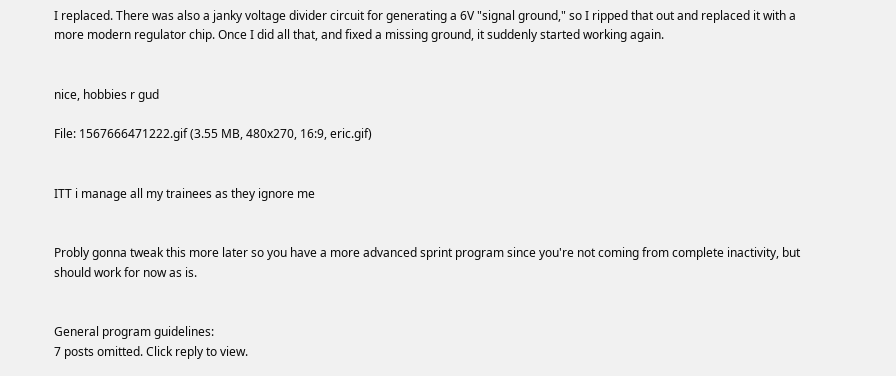I replaced. There was also a janky voltage divider circuit for generating a 6V "signal ground," so I ripped that out and replaced it with a more modern regulator chip. Once I did all that, and fixed a missing ground, it suddenly started working again.


nice, hobbies r gud

File: 1567666471222.gif (3.55 MB, 480x270, 16:9, eric.gif)


ITT i manage all my trainees as they ignore me


Probly gonna tweak this more later so you have a more advanced sprint program since you're not coming from complete inactivity, but should work for now as is.


General program guidelines:
7 posts omitted. Click reply to view.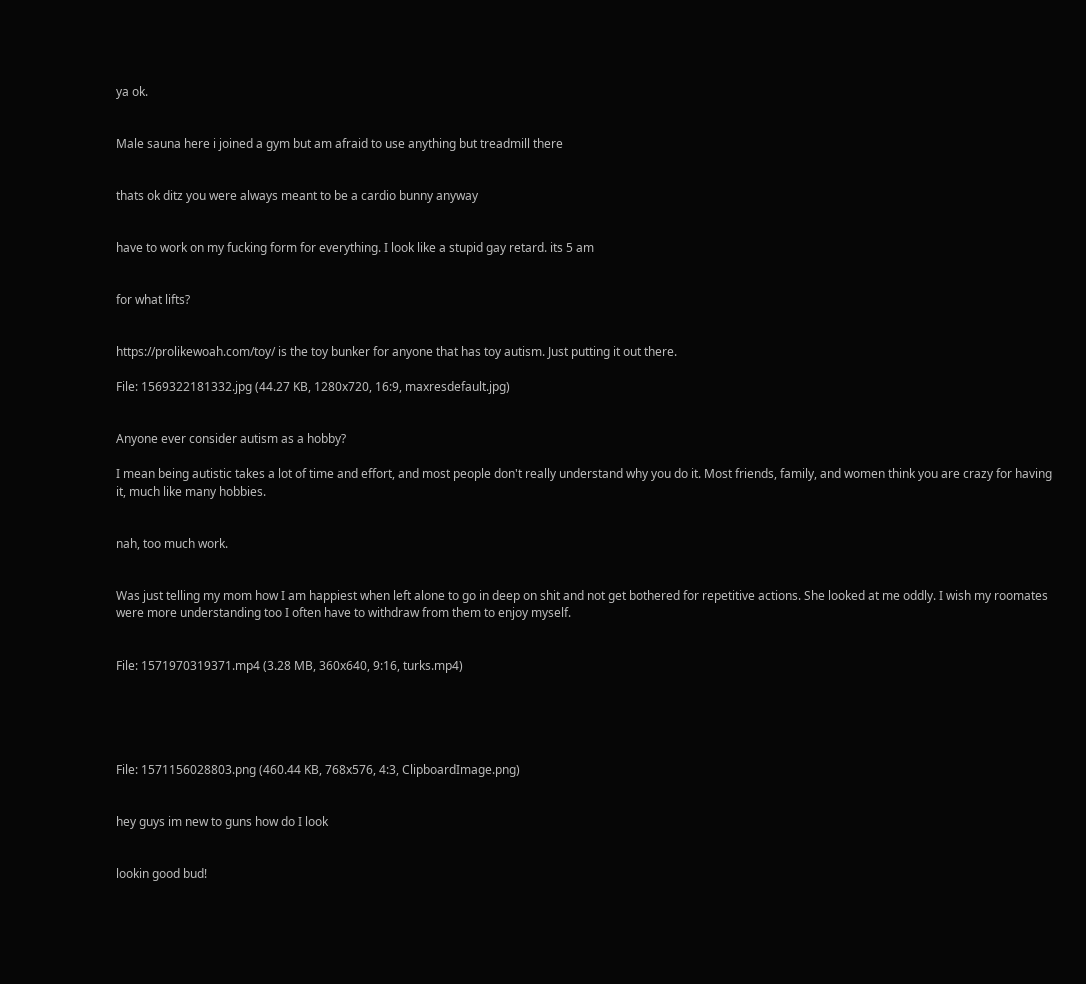ya ok.


Male sauna here i joined a gym but am afraid to use anything but treadmill there


thats ok ditz you were always meant to be a cardio bunny anyway


have to work on my fucking form for everything. I look like a stupid gay retard. its 5 am


for what lifts?


https://prolikewoah.com/toy/ is the toy bunker for anyone that has toy autism. Just putting it out there.

File: 1569322181332.jpg (44.27 KB, 1280x720, 16:9, maxresdefault.jpg)


Anyone ever consider autism as a hobby?

I mean being autistic takes a lot of time and effort, and most people don't really understand why you do it. Most friends, family, and women think you are crazy for having it, much like many hobbies.


nah, too much work.


Was just telling my mom how I am happiest when left alone to go in deep on shit and not get bothered for repetitive actions. She looked at me oddly. I wish my roomates were more understanding too I often have to withdraw from them to enjoy myself.


File: 1571970319371.mp4 (3.28 MB, 360x640, 9:16, turks.mp4)





File: 1571156028803.png (460.44 KB, 768x576, 4:3, ClipboardImage.png)


hey guys im new to guns how do I look


lookin good bud!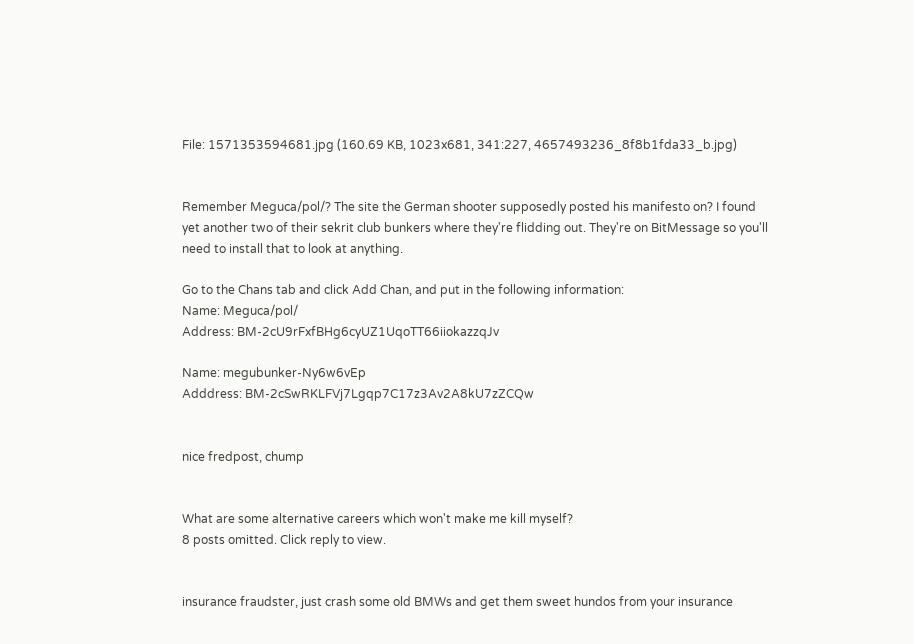File: 1571353594681.jpg (160.69 KB, 1023x681, 341:227, 4657493236_8f8b1fda33_b.jpg)


Remember Meguca/pol/? The site the German shooter supposedly posted his manifesto on? I found yet another two of their sekrit club bunkers where they're flidding out. They're on BitMessage so you'll need to install that to look at anything.

Go to the Chans tab and click Add Chan, and put in the following information:
Name: Meguca/pol/
Address: BM-2cU9rFxfBHg6cyUZ1UqoTT66iiokazzqJv

Name: megubunker-Ny6w6vEp
Adddress: BM-2cSwRKLFVj7Lgqp7C17z3Av2A8kU7zZCQw


nice fredpost, chump


What are some alternative careers which won't make me kill myself?
8 posts omitted. Click reply to view.


insurance fraudster, just crash some old BMWs and get them sweet hundos from your insurance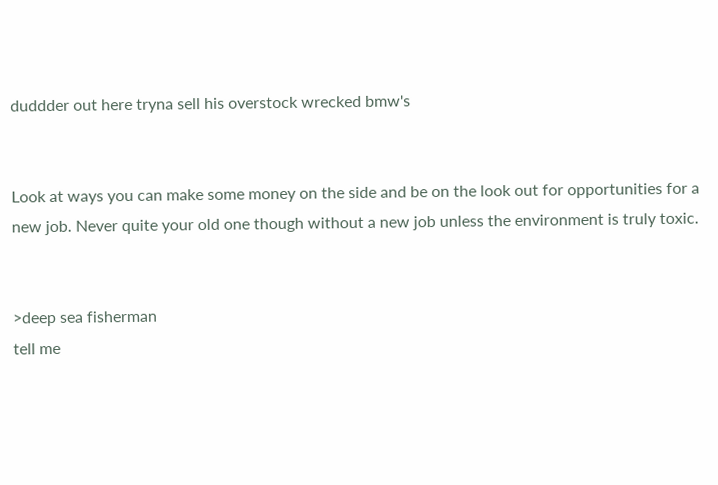duddder out here tryna sell his overstock wrecked bmw's


Look at ways you can make some money on the side and be on the look out for opportunities for a new job. Never quite your old one though without a new job unless the environment is truly toxic.


>deep sea fisherman
tell me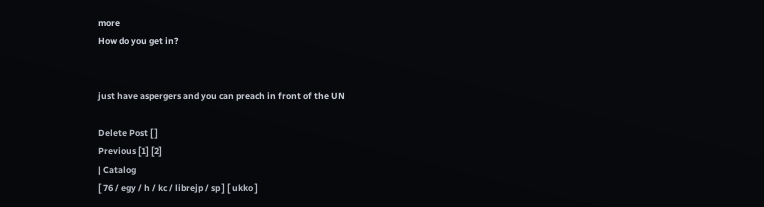more
How do you get in?


just have aspergers and you can preach in front of the UN

Delete Post [ ]
Previous [1] [2]
| Catalog
[ 76 / egy / h / kc / librejp / sp ] [ ukko ]